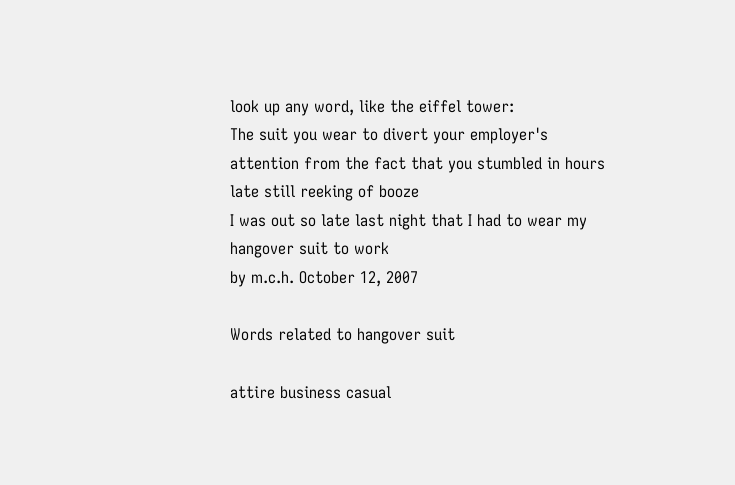look up any word, like the eiffel tower:
The suit you wear to divert your employer's attention from the fact that you stumbled in hours late still reeking of booze
I was out so late last night that I had to wear my hangover suit to work
by m.c.h. October 12, 2007

Words related to hangover suit

attire business casual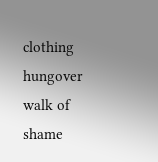clothing hungover walk of shame